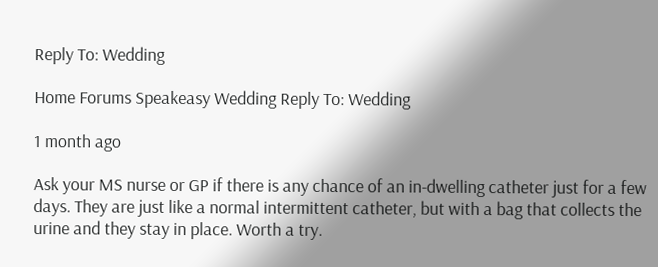Reply To: Wedding

Home Forums Speakeasy Wedding Reply To: Wedding

1 month ago

Ask your MS nurse or GP if there is any chance of an in-dwelling catheter just for a few days. They are just like a normal intermittent catheter, but with a bag that collects the urine and they stay in place. Worth a try.